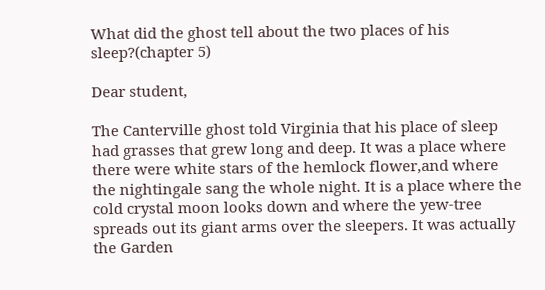What did the ghost tell about the two places of his sleep?(chapter 5)

Dear student,

The Canterville ghost told Virginia that his place of sleep had grasses that grew long and deep. It was a place where there were white stars of the hemlock flower,and where the nightingale sang the whole night. It is a place where the cold crystal moon looks down and where the yew-tree spreads out its giant arms over the sleepers. It was actually the Garden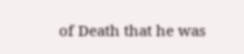of Death that he was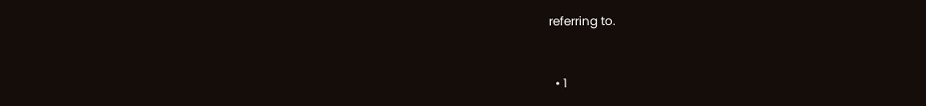referring to.


  • 1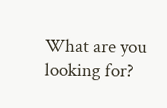What are you looking for?